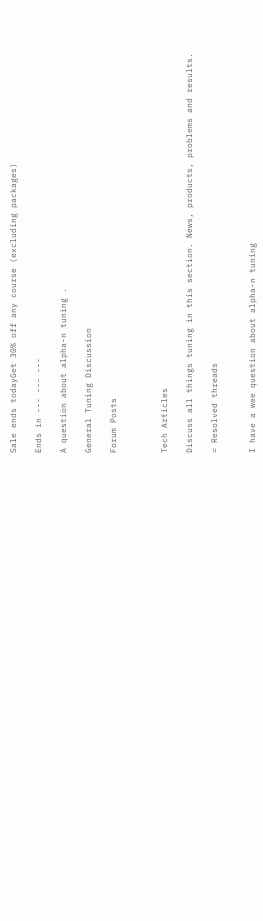Sale ends todayGet 30% off any course (excluding packages)

Ends in --- --- ---

A question about alpha-n tuning .

General Tuning Discussion

Forum Posts



Tech Articles

Discuss all things tuning in this section. News, products, problems and results.

= Resolved threads


I have a wee question about alpha-n tuning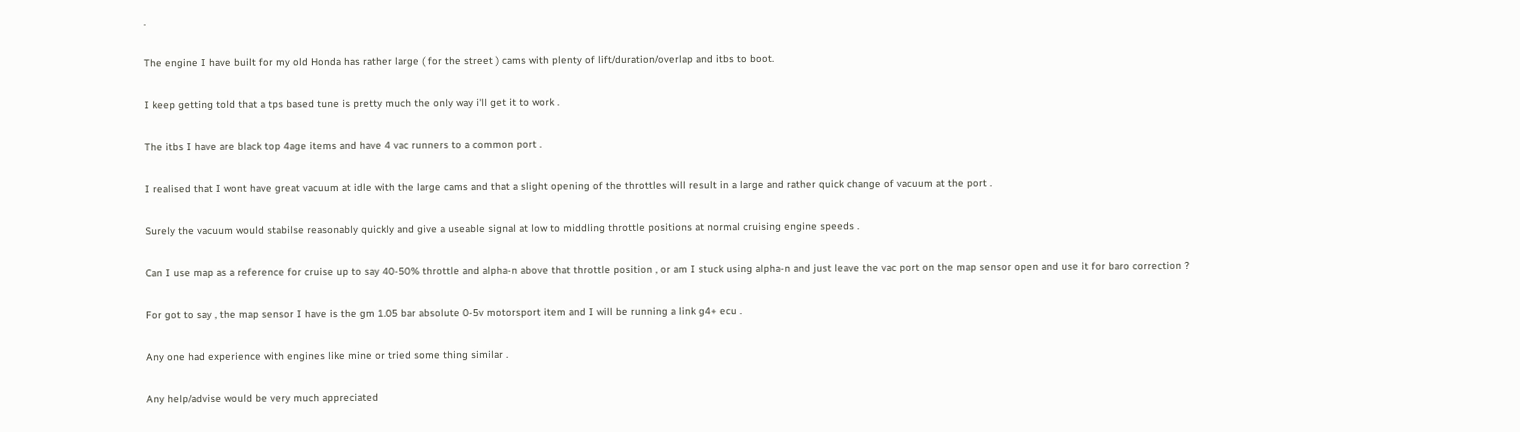.

The engine I have built for my old Honda has rather large ( for the street ) cams with plenty of lift/duration/overlap and itbs to boot.

I keep getting told that a tps based tune is pretty much the only way i'll get it to work .

The itbs I have are black top 4age items and have 4 vac runners to a common port .

I realised that I wont have great vacuum at idle with the large cams and that a slight opening of the throttles will result in a large and rather quick change of vacuum at the port .

Surely the vacuum would stabilse reasonably quickly and give a useable signal at low to middling throttle positions at normal cruising engine speeds .

Can I use map as a reference for cruise up to say 40-50% throttle and alpha-n above that throttle position , or am I stuck using alpha-n and just leave the vac port on the map sensor open and use it for baro correction ?

For got to say , the map sensor I have is the gm 1.05 bar absolute 0-5v motorsport item and I will be running a link g4+ ecu .

Any one had experience with engines like mine or tried some thing similar .

Any help/advise would be very much appreciated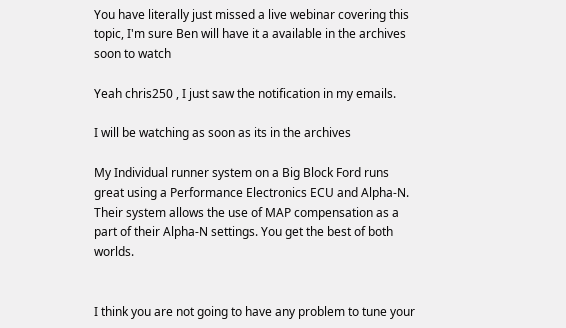You have literally just missed a live webinar covering this topic, I'm sure Ben will have it a available in the archives soon to watch

Yeah chris250 , I just saw the notification in my emails.

I will be watching as soon as its in the archives

My Individual runner system on a Big Block Ford runs great using a Performance Electronics ECU and Alpha-N. Their system allows the use of MAP compensation as a part of their Alpha-N settings. You get the best of both worlds.


I think you are not going to have any problem to tune your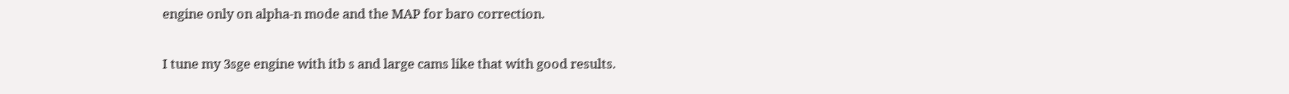engine only on alpha-n mode and the MAP for baro correction.

I tune my 3sge engine with itb s and large cams like that with good results.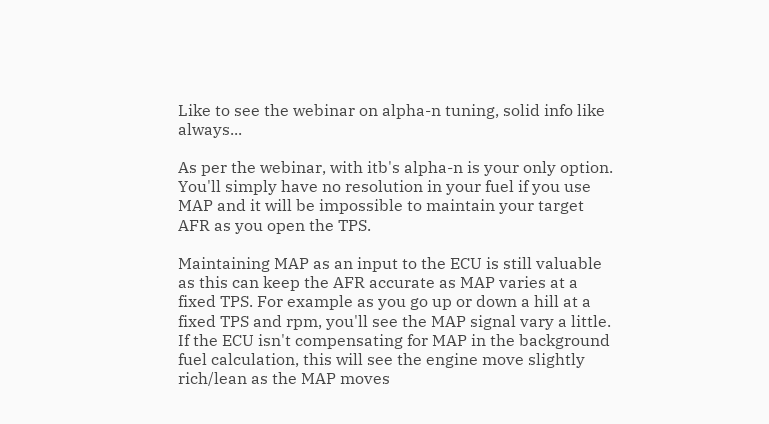Like to see the webinar on alpha-n tuning, solid info like always...

As per the webinar, with itb's alpha-n is your only option. You'll simply have no resolution in your fuel if you use MAP and it will be impossible to maintain your target AFR as you open the TPS.

Maintaining MAP as an input to the ECU is still valuable as this can keep the AFR accurate as MAP varies at a fixed TPS. For example as you go up or down a hill at a fixed TPS and rpm, you'll see the MAP signal vary a little. If the ECU isn't compensating for MAP in the background fuel calculation, this will see the engine move slightly rich/lean as the MAP moves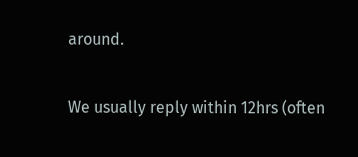around.

We usually reply within 12hrs (often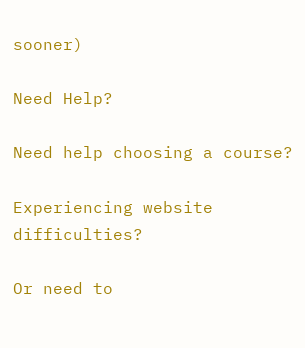sooner)

Need Help?

Need help choosing a course?

Experiencing website difficulties?

Or need to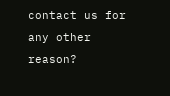contact us for any other reason?